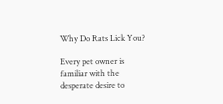Why Do Rats Lick You?

Every pet owner is familiar with the desperate desire to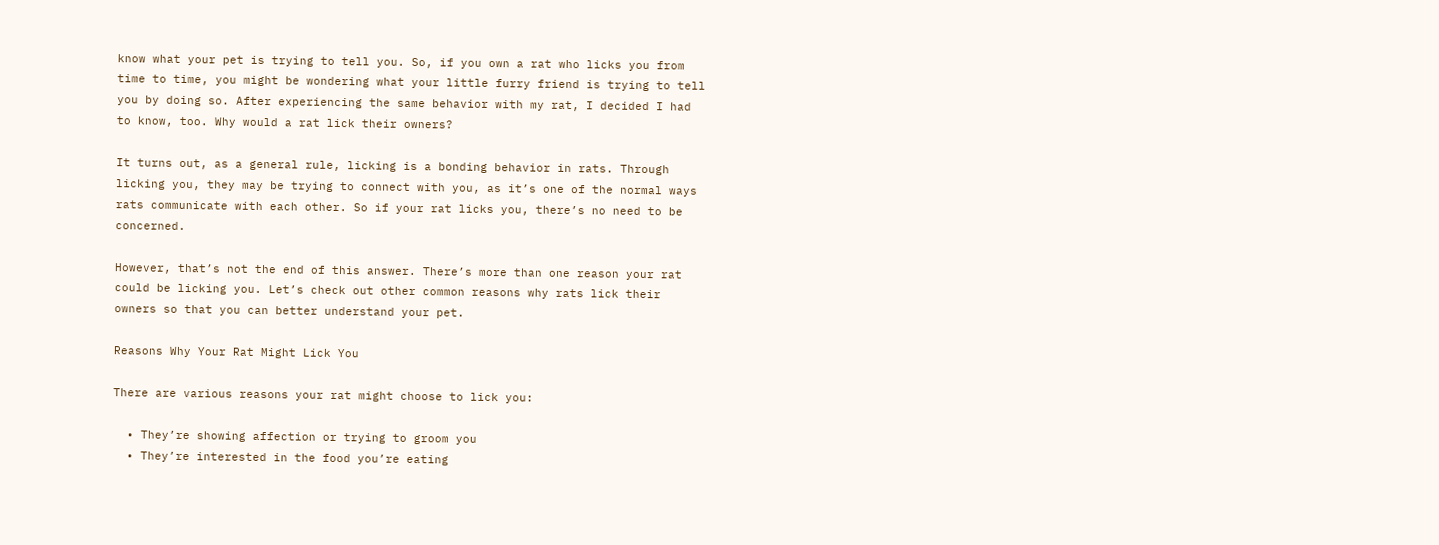know what your pet is trying to tell you. So, if you own a rat who licks you from time to time, you might be wondering what your little furry friend is trying to tell you by doing so. After experiencing the same behavior with my rat, I decided I had to know, too. Why would a rat lick their owners?

It turns out, as a general rule, licking is a bonding behavior in rats. Through licking you, they may be trying to connect with you, as it’s one of the normal ways rats communicate with each other. So if your rat licks you, there’s no need to be concerned.

However, that’s not the end of this answer. There’s more than one reason your rat could be licking you. Let’s check out other common reasons why rats lick their owners so that you can better understand your pet.

Reasons Why Your Rat Might Lick You

There are various reasons your rat might choose to lick you:

  • They’re showing affection or trying to groom you
  • They’re interested in the food you’re eating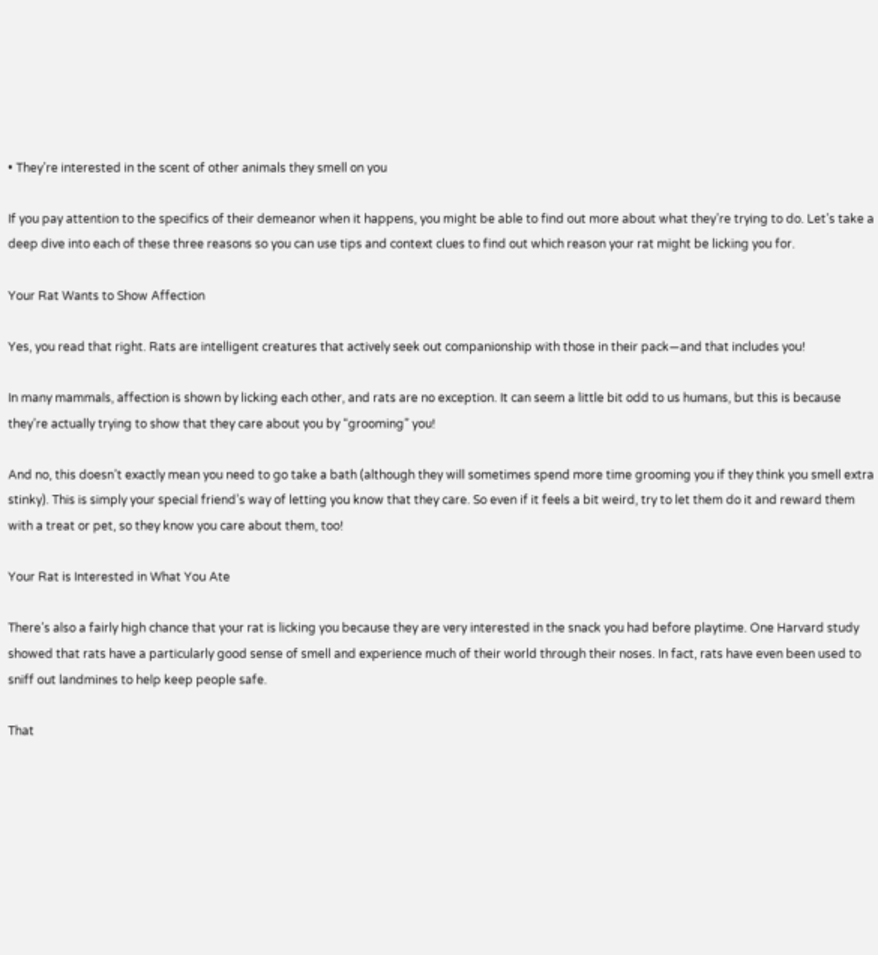• They’re interested in the scent of other animals they smell on you

If you pay attention to the specifics of their demeanor when it happens, you might be able to find out more about what they’re trying to do. Let’s take a deep dive into each of these three reasons so you can use tips and context clues to find out which reason your rat might be licking you for.

Your Rat Wants to Show Affection

Yes, you read that right. Rats are intelligent creatures that actively seek out companionship with those in their pack—and that includes you!

In many mammals, affection is shown by licking each other, and rats are no exception. It can seem a little bit odd to us humans, but this is because they’re actually trying to show that they care about you by “grooming” you!

And no, this doesn’t exactly mean you need to go take a bath (although they will sometimes spend more time grooming you if they think you smell extra stinky). This is simply your special friend’s way of letting you know that they care. So even if it feels a bit weird, try to let them do it and reward them with a treat or pet, so they know you care about them, too!

Your Rat is Interested in What You Ate

There’s also a fairly high chance that your rat is licking you because they are very interested in the snack you had before playtime. One Harvard study showed that rats have a particularly good sense of smell and experience much of their world through their noses. In fact, rats have even been used to sniff out landmines to help keep people safe.

That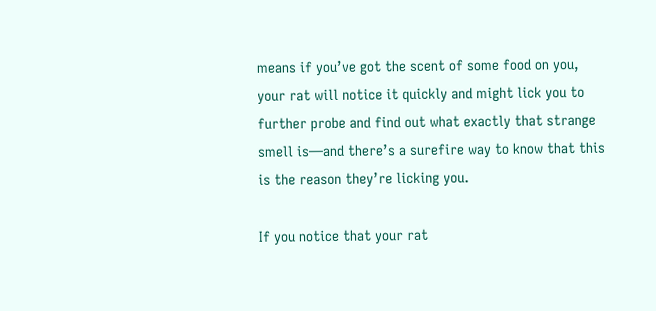means if you’ve got the scent of some food on you, your rat will notice it quickly and might lick you to further probe and find out what exactly that strange smell is—and there’s a surefire way to know that this is the reason they’re licking you.

If you notice that your rat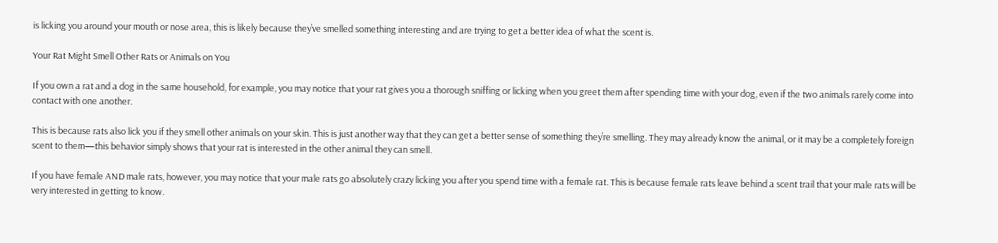is licking you around your mouth or nose area, this is likely because they’ve smelled something interesting and are trying to get a better idea of what the scent is.

Your Rat Might Smell Other Rats or Animals on You

If you own a rat and a dog in the same household, for example, you may notice that your rat gives you a thorough sniffing or licking when you greet them after spending time with your dog, even if the two animals rarely come into contact with one another.

This is because rats also lick you if they smell other animals on your skin. This is just another way that they can get a better sense of something they’re smelling. They may already know the animal, or it may be a completely foreign scent to them—this behavior simply shows that your rat is interested in the other animal they can smell.

If you have female AND male rats, however, you may notice that your male rats go absolutely crazy licking you after you spend time with a female rat. This is because female rats leave behind a scent trail that your male rats will be very interested in getting to know.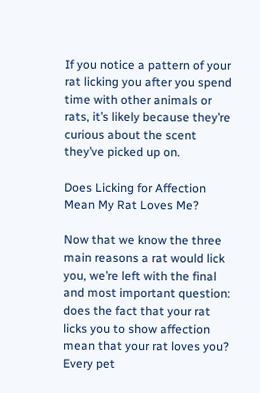If you notice a pattern of your rat licking you after you spend time with other animals or rats, it’s likely because they’re curious about the scent they’ve picked up on.

Does Licking for Affection Mean My Rat Loves Me?

Now that we know the three main reasons a rat would lick you, we’re left with the final and most important question: does the fact that your rat licks you to show affection mean that your rat loves you? Every pet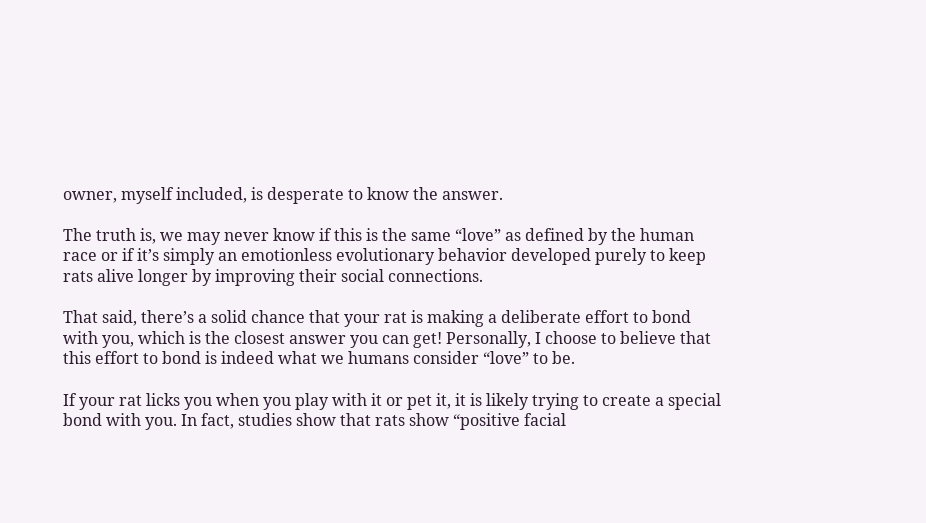owner, myself included, is desperate to know the answer.

The truth is, we may never know if this is the same “love” as defined by the human race or if it’s simply an emotionless evolutionary behavior developed purely to keep rats alive longer by improving their social connections.

That said, there’s a solid chance that your rat is making a deliberate effort to bond with you, which is the closest answer you can get! Personally, I choose to believe that this effort to bond is indeed what we humans consider “love” to be.

If your rat licks you when you play with it or pet it, it is likely trying to create a special bond with you. In fact, studies show that rats show “positive facial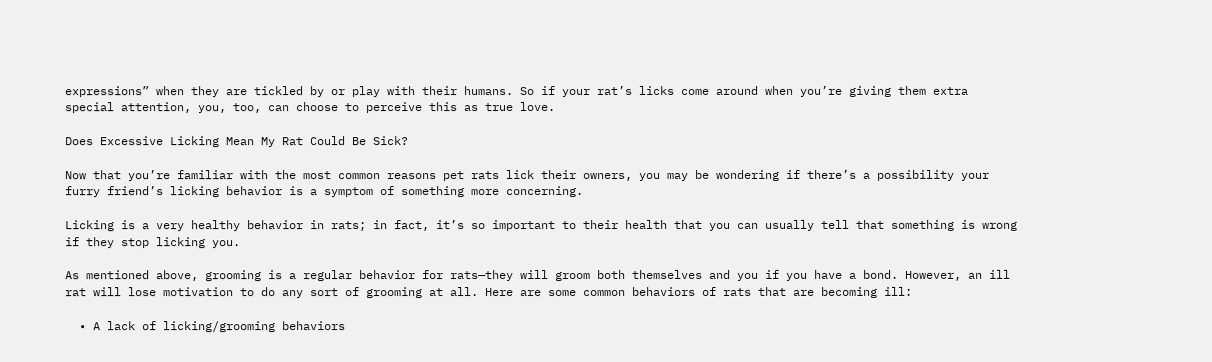expressions” when they are tickled by or play with their humans. So if your rat’s licks come around when you’re giving them extra special attention, you, too, can choose to perceive this as true love.

Does Excessive Licking Mean My Rat Could Be Sick?

Now that you’re familiar with the most common reasons pet rats lick their owners, you may be wondering if there’s a possibility your furry friend’s licking behavior is a symptom of something more concerning.

Licking is a very healthy behavior in rats; in fact, it’s so important to their health that you can usually tell that something is wrong if they stop licking you.

As mentioned above, grooming is a regular behavior for rats—they will groom both themselves and you if you have a bond. However, an ill rat will lose motivation to do any sort of grooming at all. Here are some common behaviors of rats that are becoming ill:

  • A lack of licking/grooming behaviors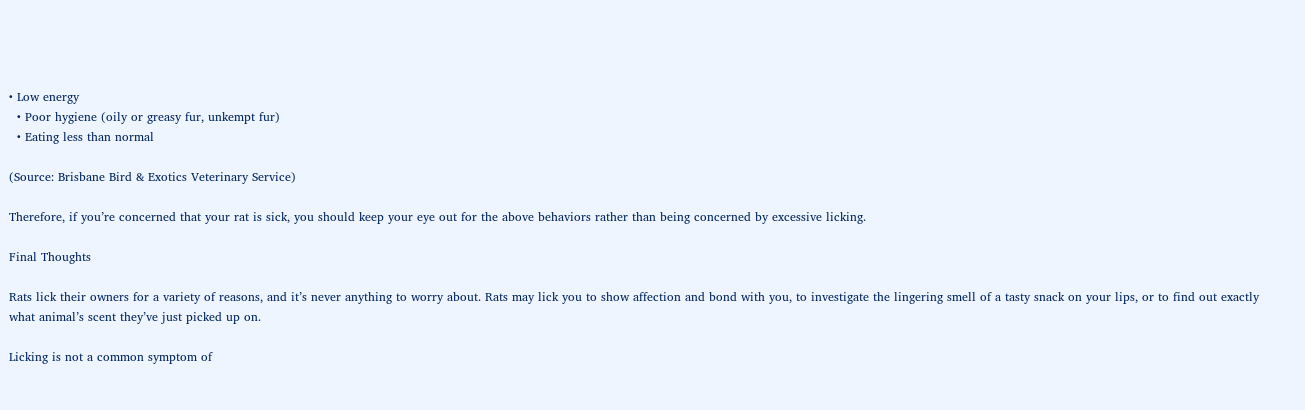• Low energy
  • Poor hygiene (oily or greasy fur, unkempt fur)
  • Eating less than normal

(Source: Brisbane Bird & Exotics Veterinary Service)

Therefore, if you’re concerned that your rat is sick, you should keep your eye out for the above behaviors rather than being concerned by excessive licking.

Final Thoughts

Rats lick their owners for a variety of reasons, and it’s never anything to worry about. Rats may lick you to show affection and bond with you, to investigate the lingering smell of a tasty snack on your lips, or to find out exactly what animal’s scent they’ve just picked up on.

Licking is not a common symptom of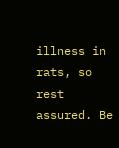illness in rats, so rest assured. Be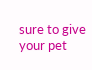sure to give your pet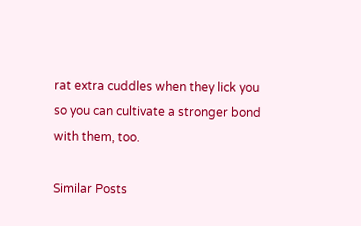rat extra cuddles when they lick you so you can cultivate a stronger bond with them, too.

Similar Posts